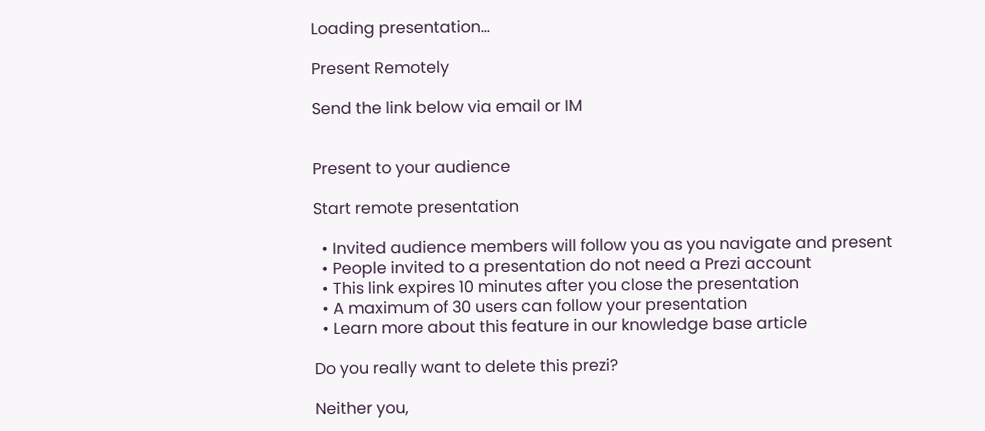Loading presentation...

Present Remotely

Send the link below via email or IM


Present to your audience

Start remote presentation

  • Invited audience members will follow you as you navigate and present
  • People invited to a presentation do not need a Prezi account
  • This link expires 10 minutes after you close the presentation
  • A maximum of 30 users can follow your presentation
  • Learn more about this feature in our knowledge base article

Do you really want to delete this prezi?

Neither you,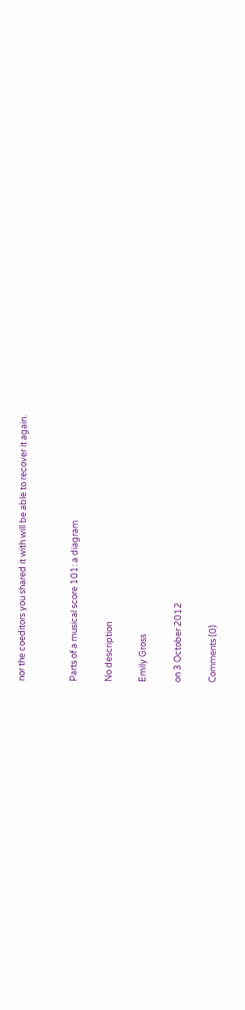nor the coeditors you shared it with will be able to recover it again.


Parts of a musical score 101: a diagram

No description

Emily Gross

on 3 October 2012

Comments (0)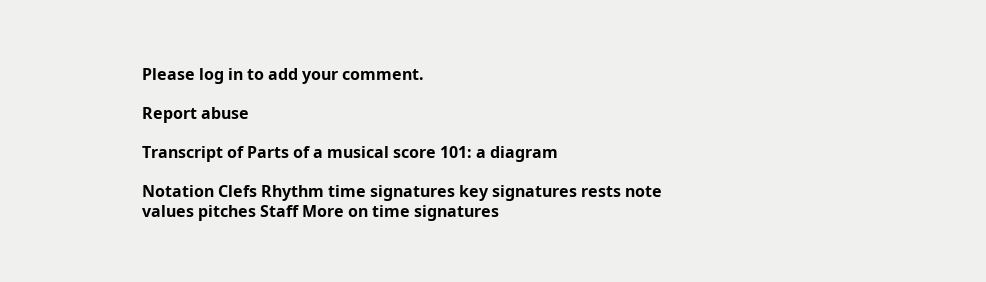Please log in to add your comment.

Report abuse

Transcript of Parts of a musical score 101: a diagram

Notation Clefs Rhythm time signatures key signatures rests note values pitches Staff More on time signatures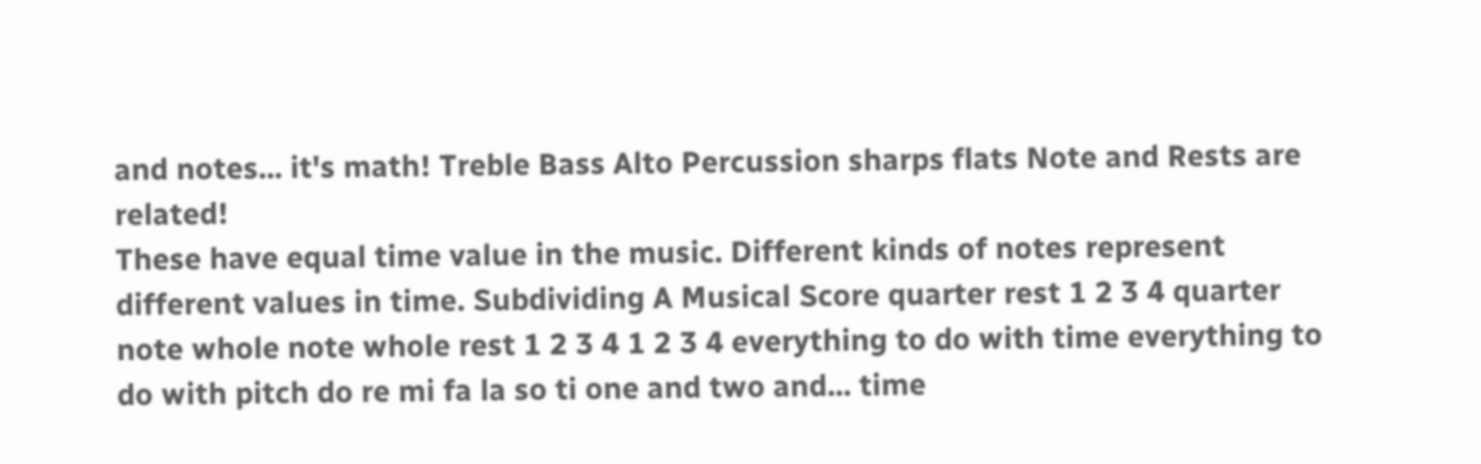and notes... it's math! Treble Bass Alto Percussion sharps flats Note and Rests are related!
These have equal time value in the music. Different kinds of notes represent different values in time. Subdividing A Musical Score quarter rest 1 2 3 4 quarter note whole note whole rest 1 2 3 4 1 2 3 4 everything to do with time everything to do with pitch do re mi fa la so ti one and two and... time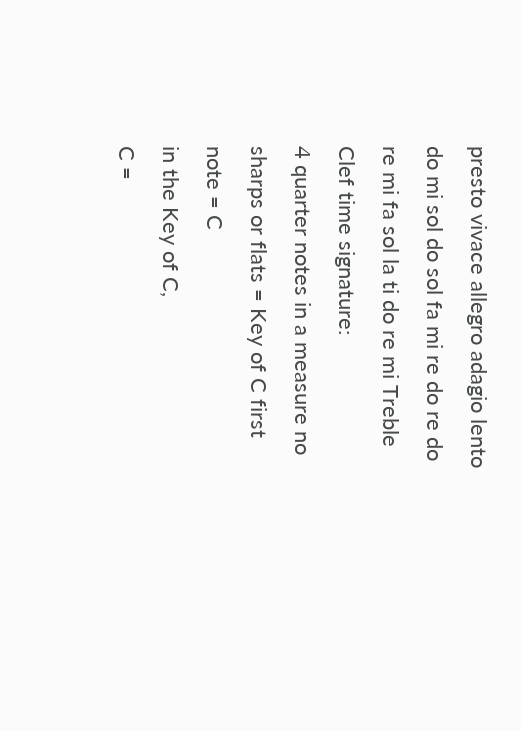presto vivace allegro adagio lento do mi sol do sol fa mi re do re do re mi fa sol la ti do re mi Treble Clef time signature:
4 quarter notes in a measure no sharps or flats = Key of C first note = C
in the Key of C,
C =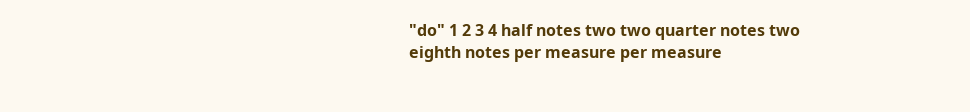"do" 1 2 3 4 half notes two two quarter notes two eighth notes per measure per measure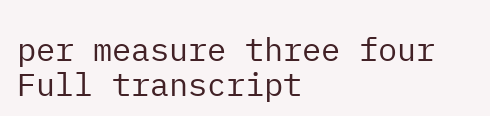per measure three four
Full transcript